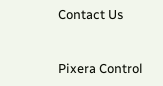Contact Us


Pixera Control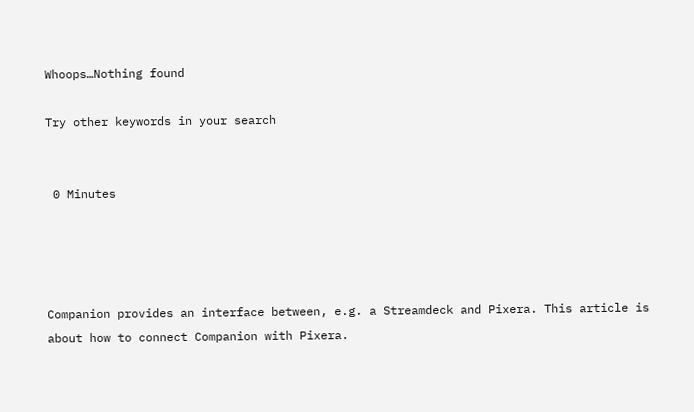Whoops…Nothing found

Try other keywords in your search


 0 Minutes




Companion provides an interface between, e.g. a Streamdeck and Pixera. This article is about how to connect Companion with Pixera.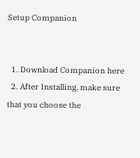Setup Companion


  1. Download Companion here
  2. After Installing, make sure that you choose the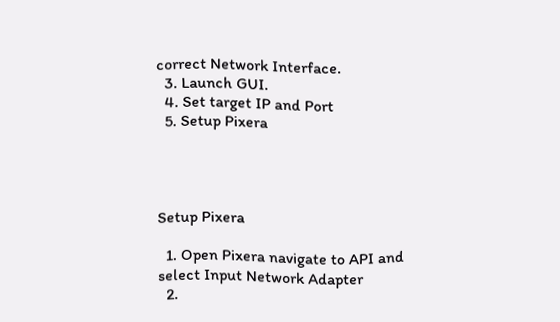correct Network Interface.
  3. Launch GUI.
  4. Set target IP and Port
  5. Setup Pixera




Setup Pixera

  1. Open Pixera navigate to API and select Input Network Adapter
  2.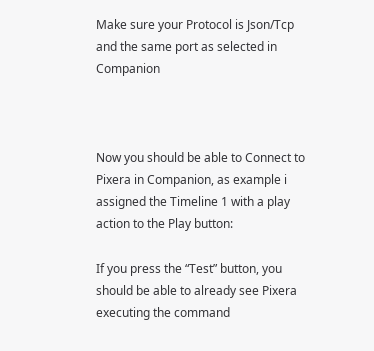Make sure your Protocol is Json/Tcp and the same port as selected in Companion



Now you should be able to Connect to Pixera in Companion, as example i assigned the Timeline 1 with a play action to the Play button:

If you press the “Test” button, you should be able to already see Pixera executing the command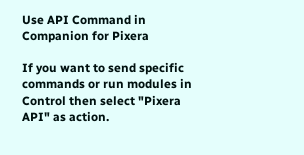Use API Command in Companion for Pixera

If you want to send specific commands or run modules in Control then select "Pixera API" as action.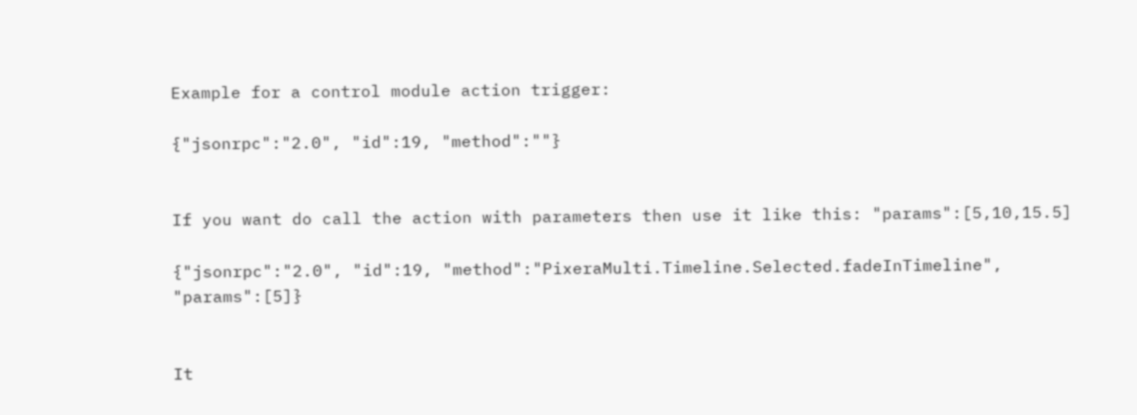Example for a control module action trigger:

{"jsonrpc":"2.0", "id":19, "method":""}


If you want do call the action with parameters then use it like this: "params":[5,10,15.5]

{"jsonrpc":"2.0", "id":19, "method":"PixeraMulti.Timeline.Selected.fadeInTimeline", "params":[5]}


It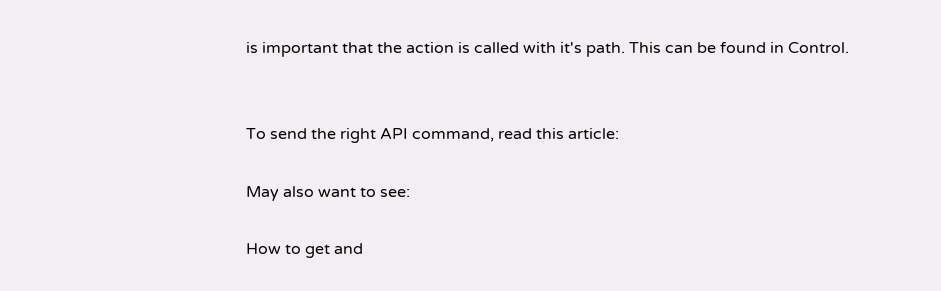is important that the action is called with it's path. This can be found in Control.


To send the right API command, read this article:

May also want to see:

How to get and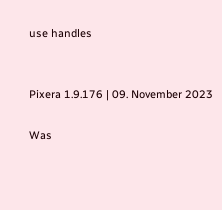use handles


Pixera 1.9.176 | 09. November 2023

Was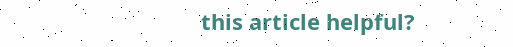this article helpful?